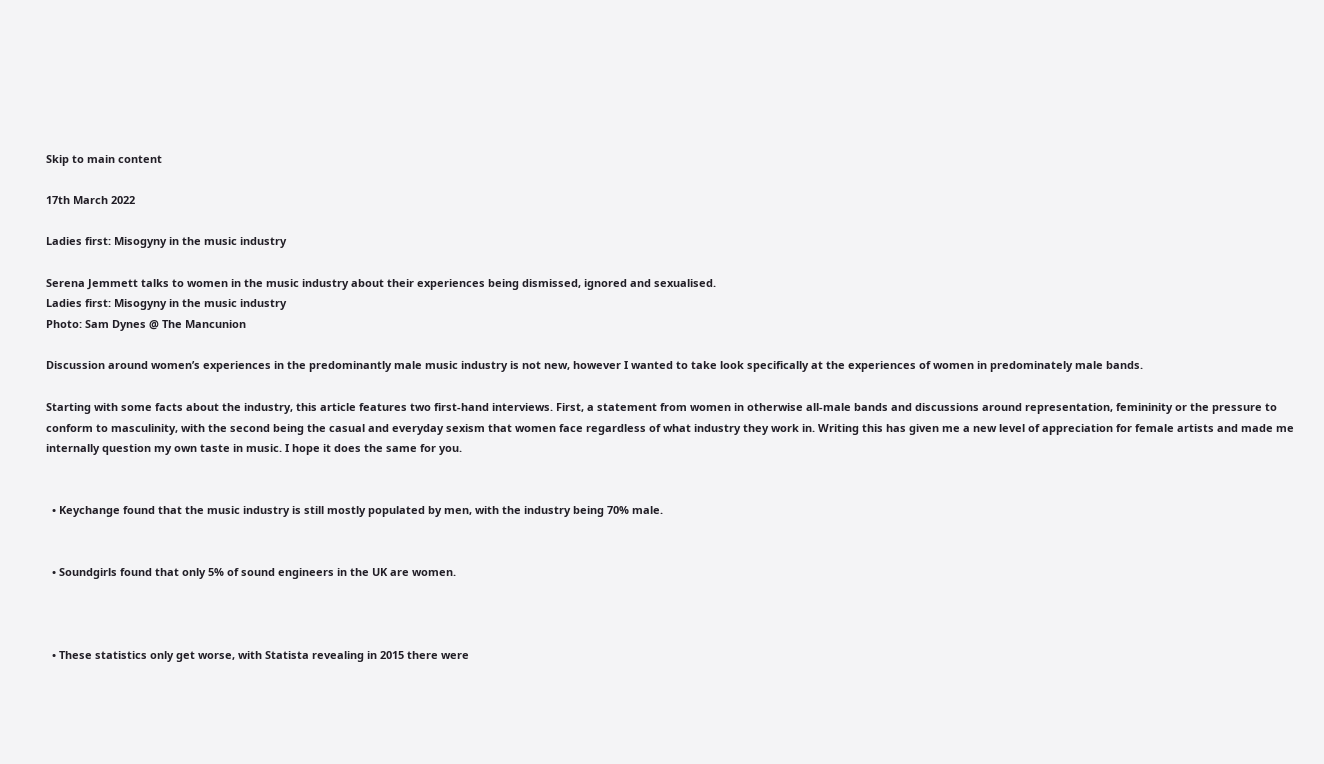Skip to main content

17th March 2022

Ladies first: Misogyny in the music industry

Serena Jemmett talks to women in the music industry about their experiences being dismissed, ignored and sexualised.
Ladies first: Misogyny in the music industry
Photo: Sam Dynes @ The Mancunion

Discussion around women’s experiences in the predominantly male music industry is not new, however I wanted to take look specifically at the experiences of women in predominately male bands.

Starting with some facts about the industry, this article features two first-hand interviews. First, a statement from women in otherwise all-male bands and discussions around representation, femininity or the pressure to conform to masculinity, with the second being the casual and everyday sexism that women face regardless of what industry they work in. Writing this has given me a new level of appreciation for female artists and made me internally question my own taste in music. I hope it does the same for you.


  • Keychange found that the music industry is still mostly populated by men, with the industry being 70% male.


  • Soundgirls found that only 5% of sound engineers in the UK are women.



  • These statistics only get worse, with Statista revealing in 2015 there were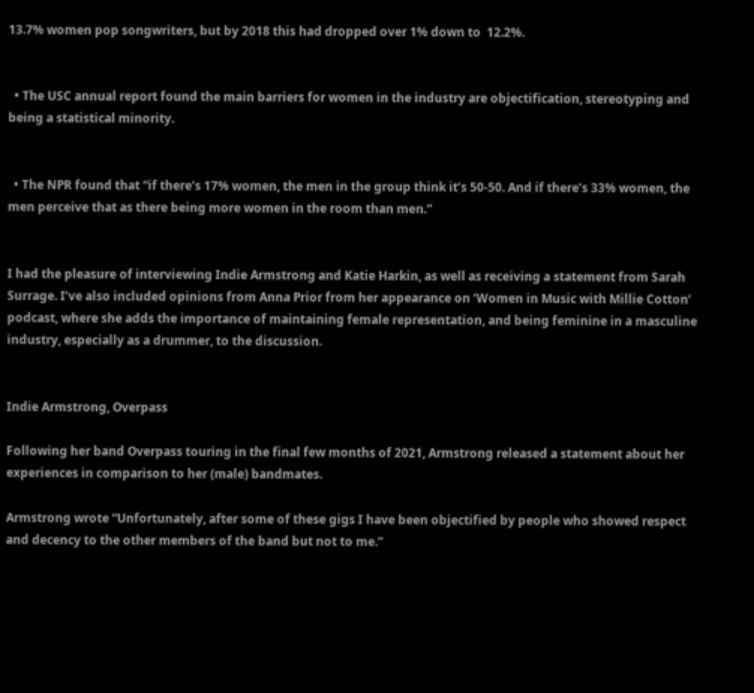13.7% women pop songwriters, but by 2018 this had dropped over 1% down to  12.2%.


  • The USC annual report found the main barriers for women in the industry are objectification, stereotyping and being a statistical minority.


  • The NPR found that “if there’s 17% women, the men in the group think it’s 50-50. And if there’s 33% women, the men perceive that as there being more women in the room than men.”


I had the pleasure of interviewing Indie Armstrong and Katie Harkin, as well as receiving a statement from Sarah Surrage. I’ve also included opinions from Anna Prior from her appearance on ‘Women in Music with Millie Cotton’ podcast, where she adds the importance of maintaining female representation, and being feminine in a masculine industry, especially as a drummer, to the discussion.


Indie Armstrong, Overpass

Following her band Overpass touring in the final few months of 2021, Armstrong released a statement about her experiences in comparison to her (male) bandmates.

Armstrong wrote “Unfortunately, after some of these gigs I have been objectified by people who showed respect and decency to the other members of the band but not to me.”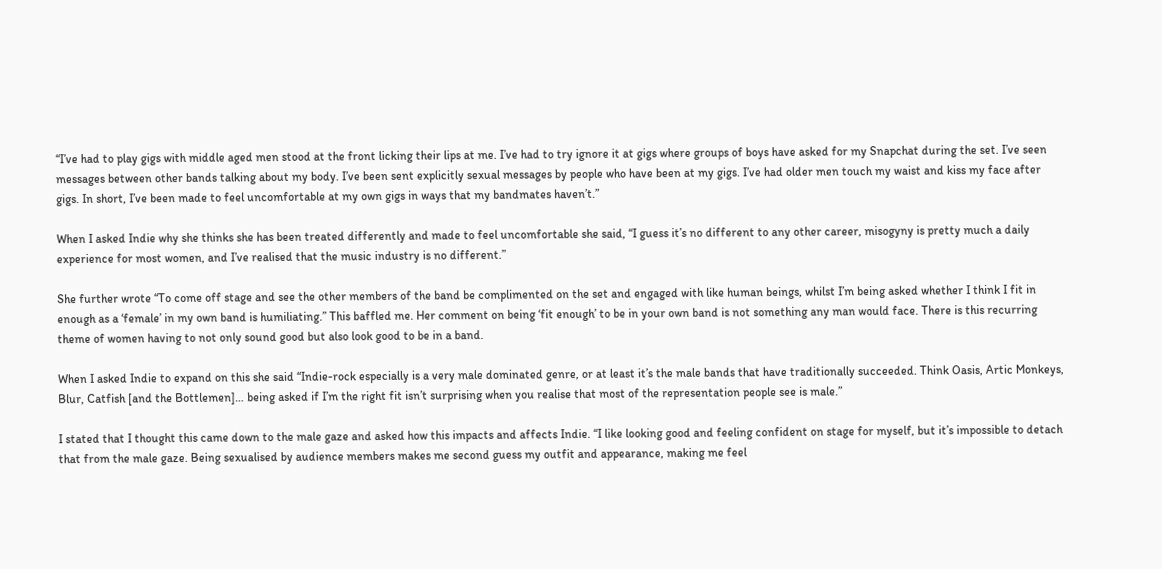“I’ve had to play gigs with middle aged men stood at the front licking their lips at me. I’ve had to try ignore it at gigs where groups of boys have asked for my Snapchat during the set. I’ve seen messages between other bands talking about my body. I’ve been sent explicitly sexual messages by people who have been at my gigs. I’ve had older men touch my waist and kiss my face after gigs. In short, I’ve been made to feel uncomfortable at my own gigs in ways that my bandmates haven’t.”

When I asked Indie why she thinks she has been treated differently and made to feel uncomfortable she said, “I guess it’s no different to any other career, misogyny is pretty much a daily experience for most women, and I’ve realised that the music industry is no different.”

She further wrote “To come off stage and see the other members of the band be complimented on the set and engaged with like human beings, whilst I’m being asked whether I think I fit in enough as a ‘female’ in my own band is humiliating.” This baffled me. Her comment on being ‘fit enough’ to be in your own band is not something any man would face. There is this recurring theme of women having to not only sound good but also look good to be in a band.

When I asked Indie to expand on this she said “Indie-rock especially is a very male dominated genre, or at least it’s the male bands that have traditionally succeeded. Think Oasis, Artic Monkeys, Blur, Catfish [and the Bottlemen]… being asked if I’m the right fit isn’t surprising when you realise that most of the representation people see is male.”

I stated that I thought this came down to the male gaze and asked how this impacts and affects Indie. “I like looking good and feeling confident on stage for myself, but it’s impossible to detach that from the male gaze. Being sexualised by audience members makes me second guess my outfit and appearance, making me feel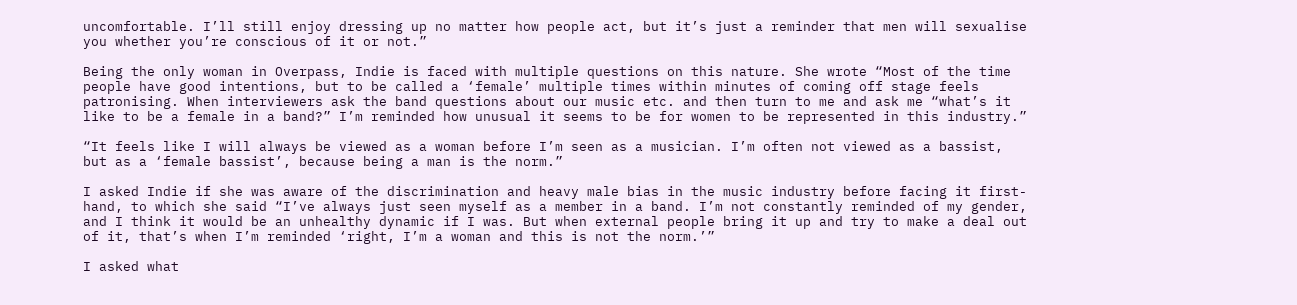uncomfortable. I’ll still enjoy dressing up no matter how people act, but it’s just a reminder that men will sexualise you whether you’re conscious of it or not.”

Being the only woman in Overpass, Indie is faced with multiple questions on this nature. She wrote “Most of the time people have good intentions, but to be called a ‘female’ multiple times within minutes of coming off stage feels patronising. When interviewers ask the band questions about our music etc. and then turn to me and ask me “what’s it like to be a female in a band?” I’m reminded how unusual it seems to be for women to be represented in this industry.”

“It feels like I will always be viewed as a woman before I’m seen as a musician. I’m often not viewed as a bassist, but as a ‘female bassist’, because being a man is the norm.”

I asked Indie if she was aware of the discrimination and heavy male bias in the music industry before facing it first-hand, to which she said “I’ve always just seen myself as a member in a band. I’m not constantly reminded of my gender, and I think it would be an unhealthy dynamic if I was. But when external people bring it up and try to make a deal out of it, that’s when I’m reminded ‘right, I’m a woman and this is not the norm.’”

I asked what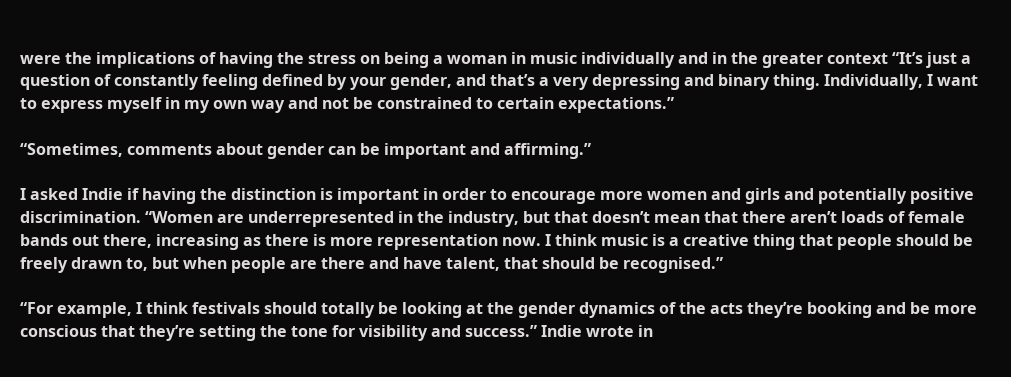were the implications of having the stress on being a woman in music individually and in the greater context “It’s just a question of constantly feeling defined by your gender, and that’s a very depressing and binary thing. Individually, I want to express myself in my own way and not be constrained to certain expectations.”

“Sometimes, comments about gender can be important and affirming.”

I asked Indie if having the distinction is important in order to encourage more women and girls and potentially positive discrimination. “Women are underrepresented in the industry, but that doesn’t mean that there aren’t loads of female bands out there, increasing as there is more representation now. I think music is a creative thing that people should be freely drawn to, but when people are there and have talent, that should be recognised.”

“For example, I think festivals should totally be looking at the gender dynamics of the acts they’re booking and be more conscious that they’re setting the tone for visibility and success.” Indie wrote in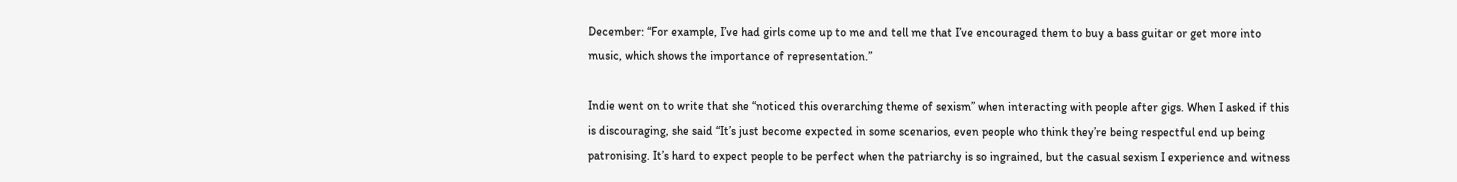December: “For example, I’ve had girls come up to me and tell me that I’ve encouraged them to buy a bass guitar or get more into music, which shows the importance of representation.”

Indie went on to write that she “noticed this overarching theme of sexism” when interacting with people after gigs. When I asked if this is discouraging, she said “It’s just become expected in some scenarios, even people who think they’re being respectful end up being patronising. It’s hard to expect people to be perfect when the patriarchy is so ingrained, but the casual sexism I experience and witness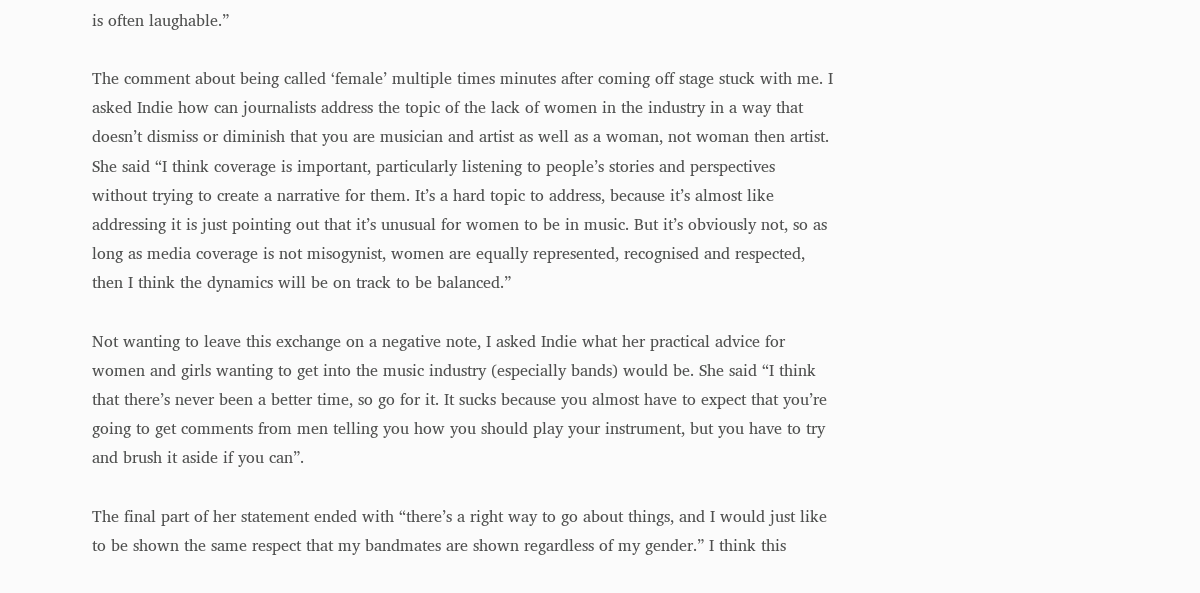is often laughable.”

The comment about being called ‘female’ multiple times minutes after coming off stage stuck with me. I asked Indie how can journalists address the topic of the lack of women in the industry in a way that doesn’t dismiss or diminish that you are musician and artist as well as a woman, not woman then artist. She said “I think coverage is important, particularly listening to people’s stories and perspectives without trying to create a narrative for them. It’s a hard topic to address, because it’s almost like addressing it is just pointing out that it’s unusual for women to be in music. But it’s obviously not, so as long as media coverage is not misogynist, women are equally represented, recognised and respected, then I think the dynamics will be on track to be balanced.”

Not wanting to leave this exchange on a negative note, I asked Indie what her practical advice for women and girls wanting to get into the music industry (especially bands) would be. She said “I think that there’s never been a better time, so go for it. It sucks because you almost have to expect that you’re going to get comments from men telling you how you should play your instrument, but you have to try and brush it aside if you can”.

The final part of her statement ended with “there’s a right way to go about things, and I would just like to be shown the same respect that my bandmates are shown regardless of my gender.” I think this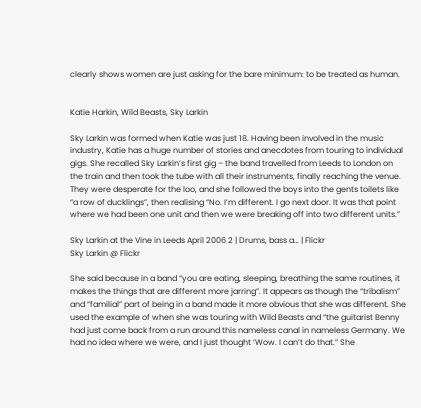clearly shows women are just asking for the bare minimum: to be treated as human.


Katie Harkin, Wild Beasts, Sky Larkin

Sky Larkin was formed when Katie was just 18. Having been involved in the music industry, Katie has a huge number of stories and anecdotes from touring to individual gigs. She recalled Sky Larkin’s first gig – the band travelled from Leeds to London on the train and then took the tube with all their instruments, finally reaching the venue. They were desperate for the loo, and she followed the boys into the gents toilets like “a row of ducklings”, then realising “No. I’m different. I go next door. It was that point where we had been one unit and then we were breaking off into two different units.”

Sky Larkin at the Vine in Leeds April 2006 2 | Drums, bass a… | Flickr
Sky Larkin @ Flickr

She said because in a band “you are eating, sleeping, breathing the same routines, it makes the things that are different more jarring”. It appears as though the “tribalism” and “familial” part of being in a band made it more obvious that she was different. She used the example of when she was touring with Wild Beasts and “the guitarist Benny had just come back from a run around this nameless canal in nameless Germany. We had no idea where we were, and I just thought ‘Wow. I can’t do that.” She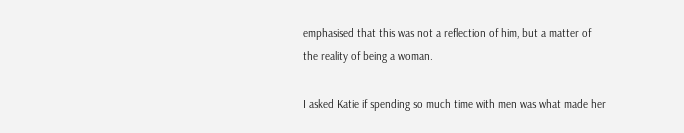emphasised that this was not a reflection of him, but a matter of the reality of being a woman.

I asked Katie if spending so much time with men was what made her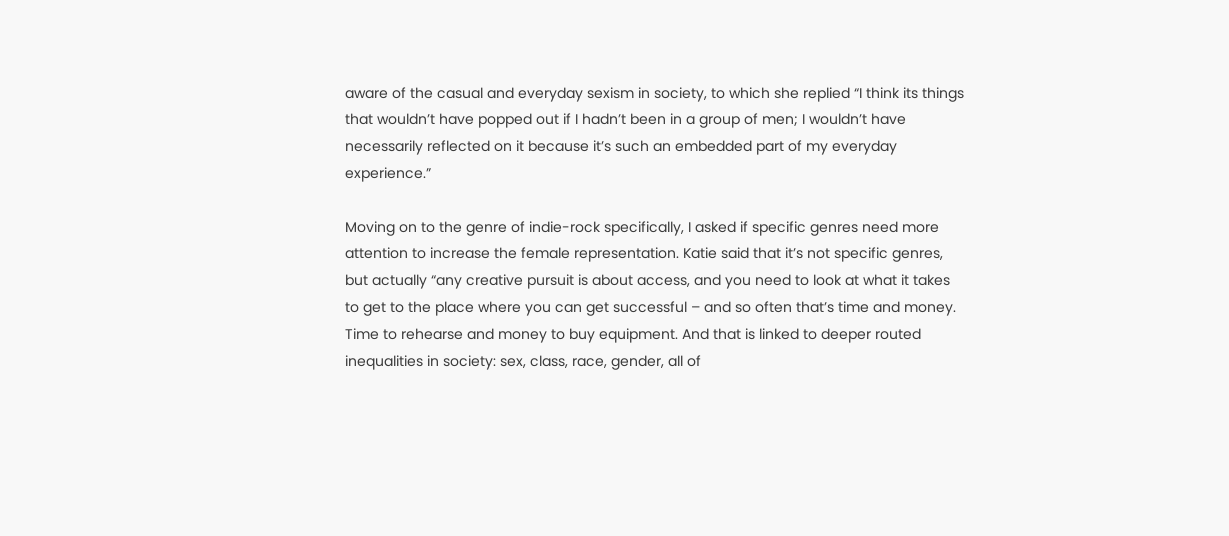aware of the casual and everyday sexism in society, to which she replied “I think its things that wouldn’t have popped out if I hadn’t been in a group of men; I wouldn’t have necessarily reflected on it because it’s such an embedded part of my everyday experience.”

Moving on to the genre of indie-rock specifically, I asked if specific genres need more attention to increase the female representation. Katie said that it’s not specific genres, but actually “any creative pursuit is about access, and you need to look at what it takes to get to the place where you can get successful – and so often that’s time and money. Time to rehearse and money to buy equipment. And that is linked to deeper routed inequalities in society: sex, class, race, gender, all of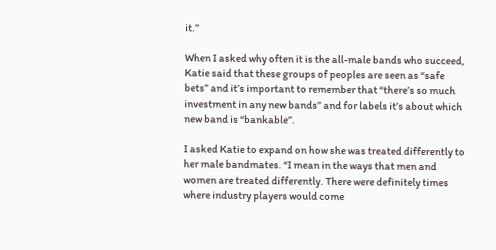it.”

When I asked why often it is the all-male bands who succeed, Katie said that these groups of peoples are seen as “safe bets” and it’s important to remember that “there’s so much investment in any new bands” and for labels it’s about which new band is “bankable”.

I asked Katie to expand on how she was treated differently to her male bandmates. “I mean in the ways that men and women are treated differently. There were definitely times where industry players would come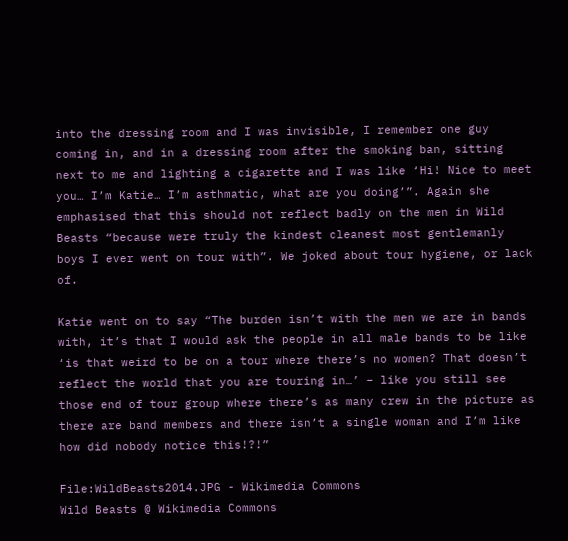into the dressing room and I was invisible, I remember one guy coming in, and in a dressing room after the smoking ban, sitting next to me and lighting a cigarette and I was like ‘Hi! Nice to meet you… I’m Katie… I’m asthmatic, what are you doing’”. Again she emphasised that this should not reflect badly on the men in Wild Beasts “because were truly the kindest cleanest most gentlemanly boys I ever went on tour with”. We joked about tour hygiene, or lack of.

Katie went on to say “The burden isn’t with the men we are in bands with, it’s that I would ask the people in all male bands to be like ‘is that weird to be on a tour where there’s no women? That doesn’t reflect the world that you are touring in…’ – like you still see those end of tour group where there’s as many crew in the picture as there are band members and there isn’t a single woman and I’m like how did nobody notice this!?!”

File:WildBeasts2014.JPG - Wikimedia Commons
Wild Beasts @ Wikimedia Commons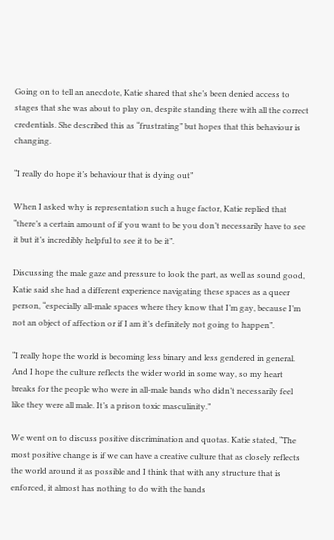Going on to tell an anecdote, Katie shared that she’s been denied access to stages that she was about to play on, despite standing there with all the correct credentials. She described this as “frustrating” but hopes that this behaviour is changing.

“I really do hope it’s behaviour that is dying out”

When I asked why is representation such a huge factor, Katie replied that “there’s a certain amount of if you want to be you don’t necessarily have to see it but it’s incredibly helpful to see it to be it”.

Discussing the male gaze and pressure to look the part, as well as sound good, Katie said she had a different experience navigating these spaces as a queer person, “especially all-male spaces where they know that I’m gay, because I’m not an object of affection or if I am it’s definitely not going to happen”.

“I really hope the world is becoming less binary and less gendered in general. And I hope the culture reflects the wider world in some way, so my heart breaks for the people who were in all-male bands who didn’t necessarily feel like they were all male. It’s a prison toxic masculinity.”

We went on to discuss positive discrimination and quotas. Katie stated, “The most positive change is if we can have a creative culture that as closely reflects the world around it as possible and I think that with any structure that is enforced, it almost has nothing to do with the bands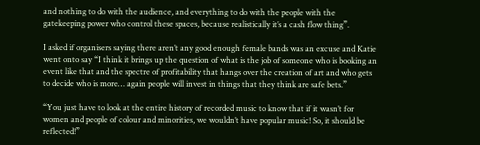and nothing to do with the audience, and everything to do with the people with the gatekeeping power who control these spaces, because realistically it’s a cash flow thing”.

I asked if organisers saying there aren’t any good enough female bands was an excuse and Katie went onto say “I think it brings up the question of what is the job of someone who is booking an event like that and the spectre of profitability that hangs over the creation of art and who gets to decide who is more… again people will invest in things that they think are safe bets.”

“You just have to look at the entire history of recorded music to know that if it wasn’t for women and people of colour and minorities, we wouldn’t have popular music! So, it should be reflected!”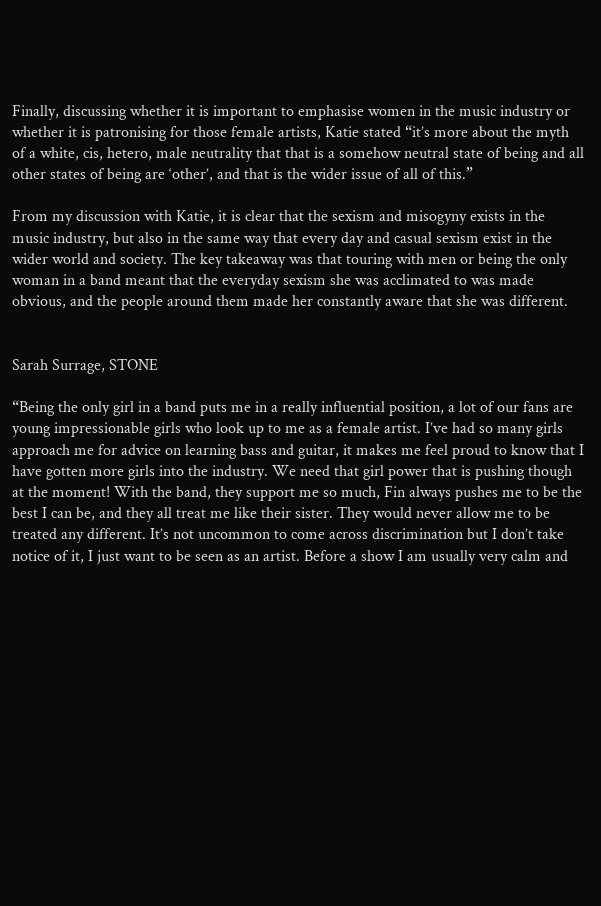Finally, discussing whether it is important to emphasise women in the music industry or whether it is patronising for those female artists, Katie stated “it’s more about the myth of a white, cis, hetero, male neutrality that that is a somehow neutral state of being and all other states of being are ‘other’, and that is the wider issue of all of this.”

From my discussion with Katie, it is clear that the sexism and misogyny exists in the music industry, but also in the same way that every day and casual sexism exist in the wider world and society. The key takeaway was that touring with men or being the only woman in a band meant that the everyday sexism she was acclimated to was made obvious, and the people around them made her constantly aware that she was different.


Sarah Surrage, STONE

“Being the only girl in a band puts me in a really influential position, a lot of our fans are young impressionable girls who look up to me as a female artist. I’ve had so many girls approach me for advice on learning bass and guitar, it makes me feel proud to know that I have gotten more girls into the industry. We need that girl power that is pushing though at the moment! With the band, they support me so much, Fin always pushes me to be the best I can be, and they all treat me like their sister. They would never allow me to be treated any different. It’s not uncommon to come across discrimination but I don’t take notice of it, I just want to be seen as an artist. Before a show I am usually very calm and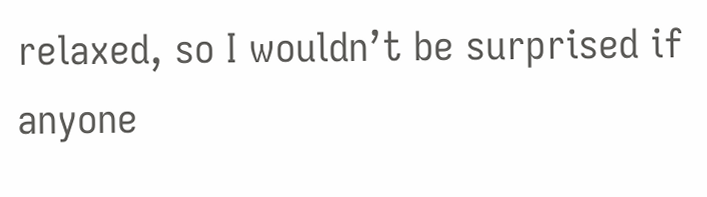relaxed, so I wouldn’t be surprised if anyone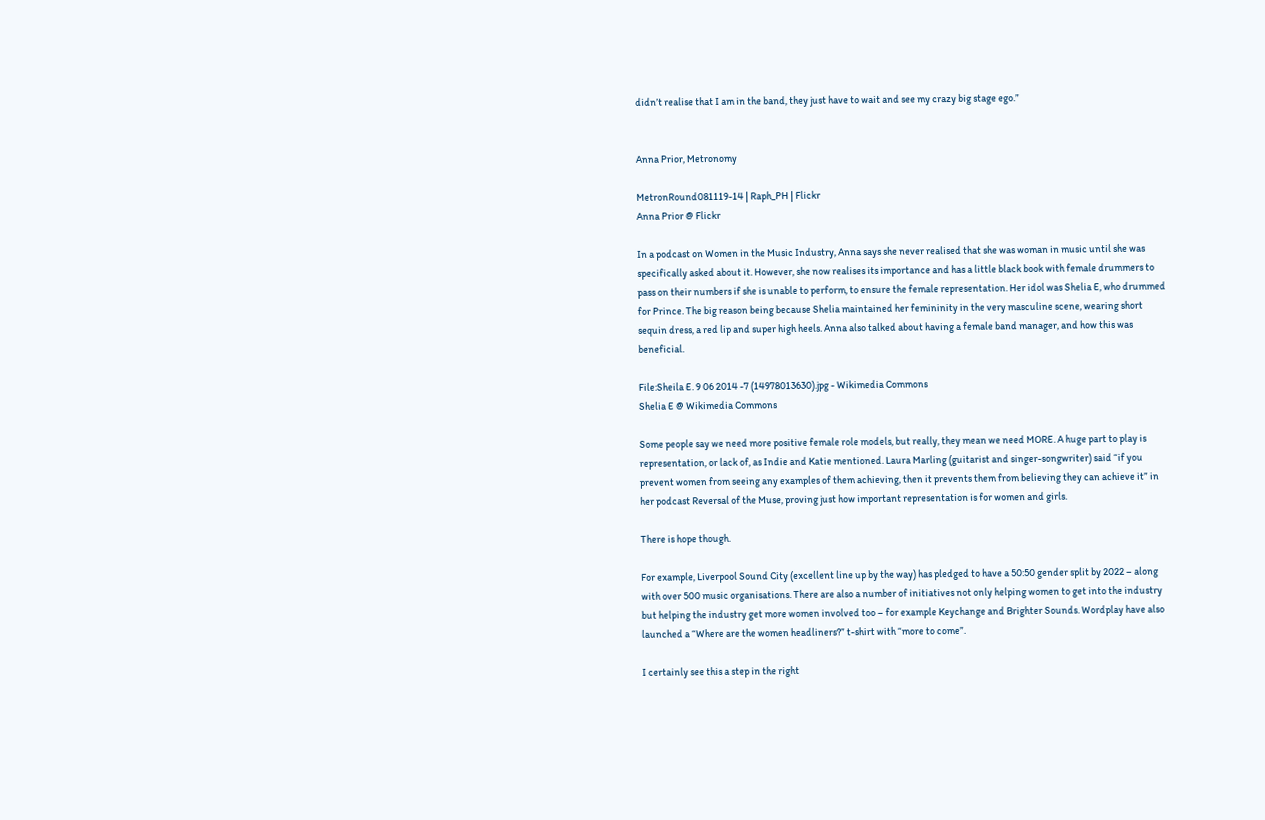didn’t realise that I am in the band, they just have to wait and see my crazy big stage ego.”


Anna Prior, Metronomy

MetronRound081119-14 | Raph_PH | Flickr
Anna Prior @ Flickr

In a podcast on Women in the Music Industry, Anna says she never realised that she was woman in music until she was specifically asked about it. However, she now realises its importance and has a little black book with female drummers to pass on their numbers if she is unable to perform, to ensure the female representation. Her idol was Shelia E, who drummed for Prince. The big reason being because Shelia maintained her femininity in the very masculine scene, wearing short sequin dress, a red lip and super high heels. Anna also talked about having a female band manager, and how this was beneficial.

File:Sheila E. 9 06 2014 -7 (14978013630).jpg - Wikimedia Commons
Shelia E @ Wikimedia Commons

Some people say we need more positive female role models, but really, they mean we need MORE. A huge part to play is representation, or lack of, as Indie and Katie mentioned. Laura Marling (guitarist and singer-songwriter) said “if you prevent women from seeing any examples of them achieving, then it prevents them from believing they can achieve it” in her podcast Reversal of the Muse, proving just how important representation is for women and girls.

There is hope though.

For example, Liverpool Sound City (excellent line up by the way) has pledged to have a 50:50 gender split by 2022 – along with over 500 music organisations. There are also a number of initiatives not only helping women to get into the industry but helping the industry get more women involved too – for example Keychange and Brighter Sounds. Wordplay have also launched a “Where are the women headliners?” t-shirt with “more to come”.

I certainly see this a step in the right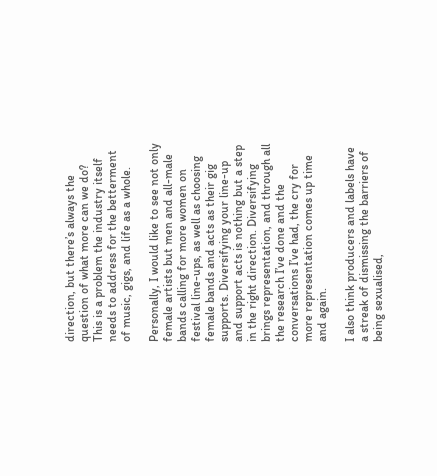direction, but there’s always the question of what more can we do? This is a problem the industry itself needs to address for the betterment of music, gigs, and life as a whole.

Personally, I would like to see not only female artists but men and all-male bands calling for more women on festival line-ups, as well as choosing female bands and acts as their gig supports. Diversifying your line-up and support acts is nothing but a step in the right direction. Diversifying brings representation, and through all the research I’ve done and the conversations I’ve had, the cry for more representation comes up time and again.

I also think producers and labels have a streak of dismissing the barriers of being sexualised,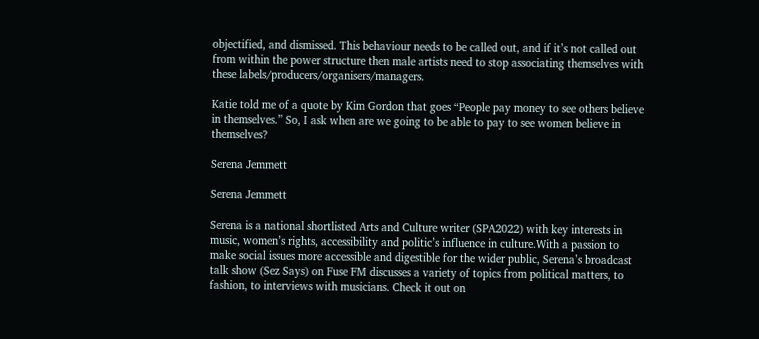objectified, and dismissed. This behaviour needs to be called out, and if it’s not called out from within the power structure then male artists need to stop associating themselves with these labels/producers/organisers/managers.

Katie told me of a quote by Kim Gordon that goes “People pay money to see others believe in themselves.” So, I ask when are we going to be able to pay to see women believe in themselves?

Serena Jemmett

Serena Jemmett

Serena is a national shortlisted Arts and Culture writer (SPA2022) with key interests in music, women’s rights, accessibility and politic’s influence in culture.With a passion to make social issues more accessible and digestible for the wider public, Serena’s broadcast talk show (Sez Says) on Fuse FM discusses a variety of topics from political matters, to fashion, to interviews with musicians. Check it out on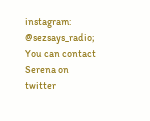instagram: @sezsays_radio; You can contact Serena on twitter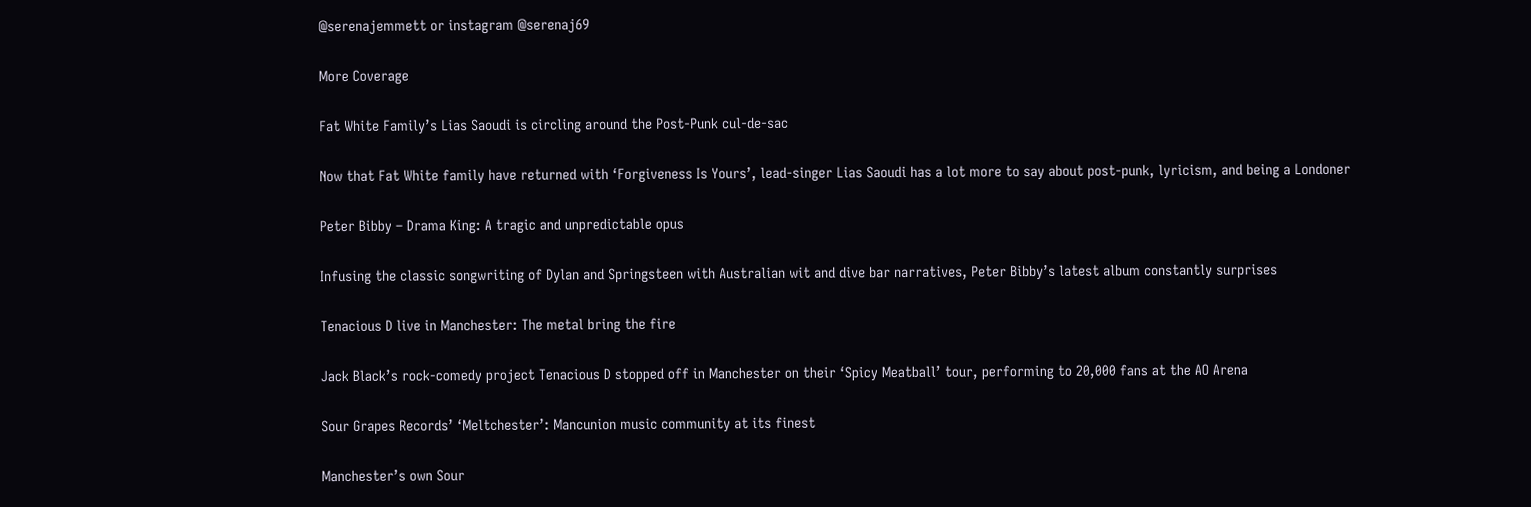@serenajemmett or instagram @serenaj69

More Coverage

Fat White Family’s Lias Saoudi is circling around the Post-Punk cul-de-sac

Now that Fat White family have returned with ‘Forgiveness Is Yours’, lead-singer Lias Saoudi has a lot more to say about post-punk, lyricism, and being a Londoner

Peter Bibby – Drama King: A tragic and unpredictable opus

Infusing the classic songwriting of Dylan and Springsteen with Australian wit and dive bar narratives, Peter Bibby’s latest album constantly surprises

Tenacious D live in Manchester: The metal bring the fire

Jack Black’s rock-comedy project Tenacious D stopped off in Manchester on their ‘Spicy Meatball’ tour, performing to 20,000 fans at the AO Arena

Sour Grapes Records’ ‘Meltchester’: Mancunion music community at its finest

Manchester’s own Sour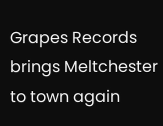Grapes Records brings Meltchester to town again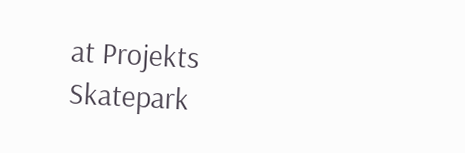at Projekts Skatepark